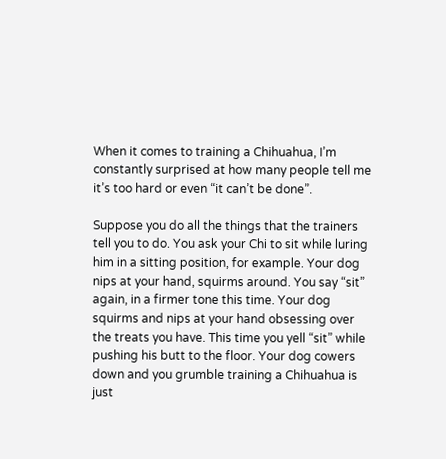When it comes to training a Chihuahua, I’m constantly surprised at how many people tell me it’s too hard or even “it can’t be done”.

Suppose you do all the things that the trainers tell you to do. You ask your Chi to sit while luring him in a sitting position, for example. Your dog nips at your hand, squirms around. You say “sit” again, in a firmer tone this time. Your dog squirms and nips at your hand obsessing over the treats you have. This time you yell “sit” while pushing his butt to the floor. Your dog cowers down and you grumble training a Chihuahua is just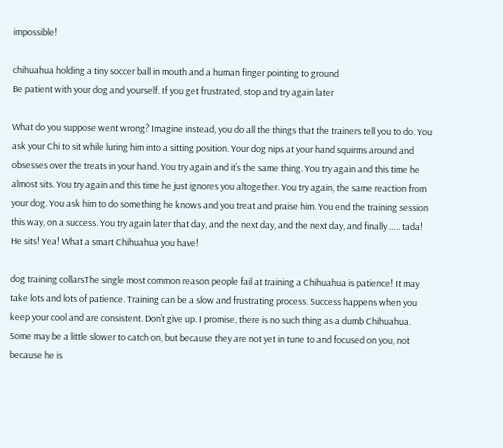impossible!

chihuahua holding a tiny soccer ball in mouth and a human finger pointing to ground
Be patient with your dog and yourself. If you get frustrated, stop and try again later

What do you suppose went wrong? Imagine instead, you do all the things that the trainers tell you to do. You ask your Chi to sit while luring him into a sitting position. Your dog nips at your hand squirms around and obsesses over the treats in your hand. You try again and it’s the same thing. You try again and this time he almost sits. You try again and this time he just ignores you altogether. You try again, the same reaction from your dog. You ask him to do something he knows and you treat and praise him. You end the training session this way, on a success. You try again later that day, and the next day, and the next day, and finally ….. tada! He sits! Yea! What a smart Chihuahua you have!

dog training collarsThe single most common reason people fail at training a Chihuahua is patience! It may take lots and lots of patience. Training can be a slow and frustrating process. Success happens when you keep your cool and are consistent. Don’t give up. I promise, there is no such thing as a dumb Chihuahua. Some may be a little slower to catch on, but because they are not yet in tune to and focused on you, not because he is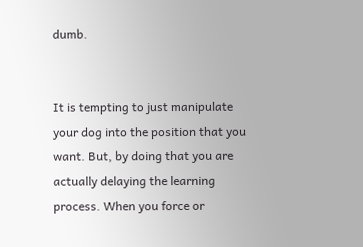dumb.


It is tempting to just manipulate your dog into the position that you want. But, by doing that you are actually delaying the learning process. When you force or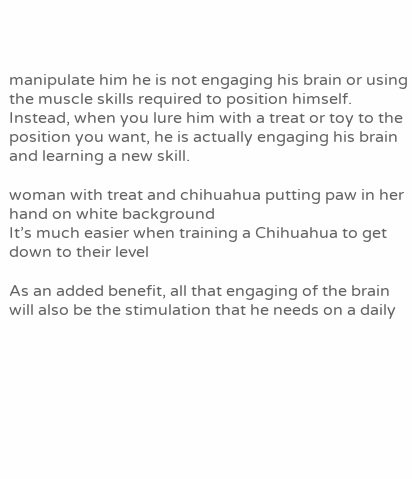manipulate him he is not engaging his brain or using the muscle skills required to position himself. Instead, when you lure him with a treat or toy to the position you want, he is actually engaging his brain and learning a new skill.

woman with treat and chihuahua putting paw in her hand on white background
It’s much easier when training a Chihuahua to get down to their level

As an added benefit, all that engaging of the brain will also be the stimulation that he needs on a daily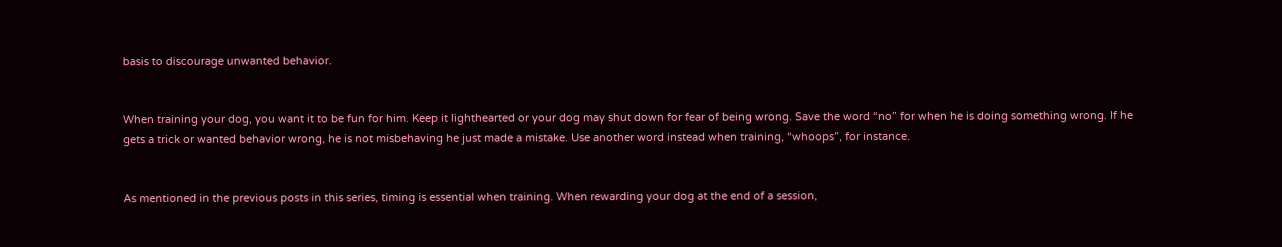basis to discourage unwanted behavior.


When training your dog, you want it to be fun for him. Keep it lighthearted or your dog may shut down for fear of being wrong. Save the word “no” for when he is doing something wrong. If he gets a trick or wanted behavior wrong, he is not misbehaving he just made a mistake. Use another word instead when training, “whoops”, for instance.


As mentioned in the previous posts in this series, timing is essential when training. When rewarding your dog at the end of a session,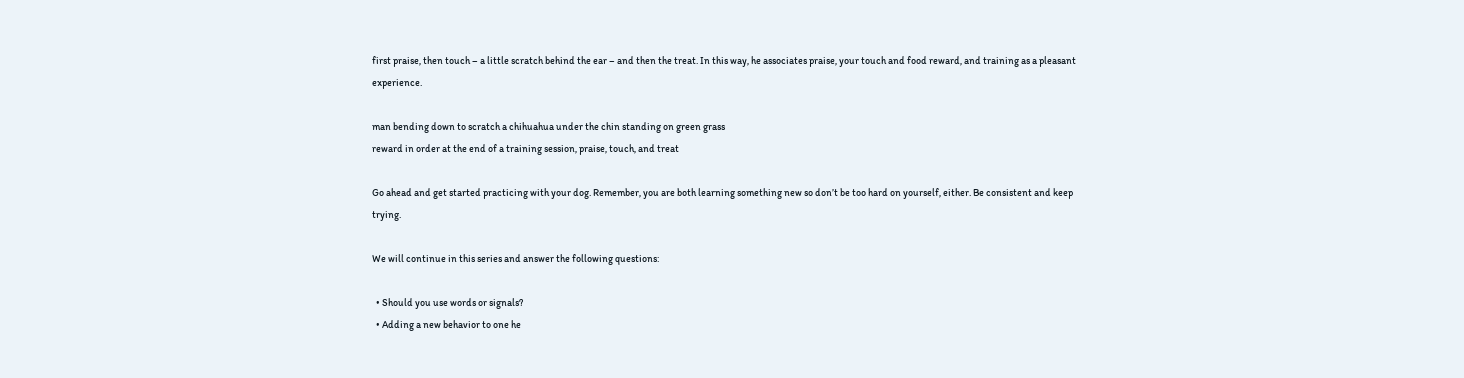first praise, then touch – a little scratch behind the ear – and then the treat. In this way, he associates praise, your touch and food reward, and training as a pleasant experience.

man bending down to scratch a chihuahua under the chin standing on green grass
reward in order at the end of a training session, praise, touch, and treat

Go ahead and get started practicing with your dog. Remember, you are both learning something new so don’t be too hard on yourself, either. Be consistent and keep trying.

We will continue in this series and answer the following questions:

  • Should you use words or signals?
  • Adding a new behavior to one he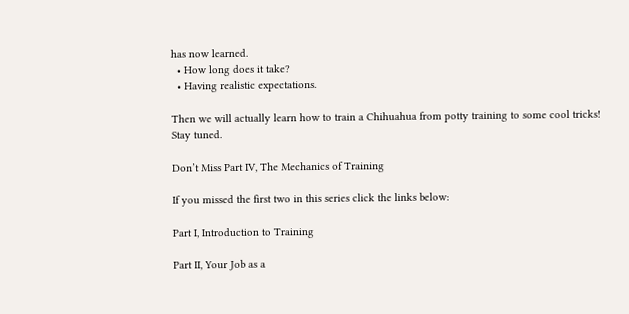has now learned.
  • How long does it take?
  • Having realistic expectations.

Then we will actually learn how to train a Chihuahua from potty training to some cool tricks! Stay tuned.

Don’t Miss Part IV, The Mechanics of Training

If you missed the first two in this series click the links below:

Part I, Introduction to Training

Part II, Your Job as a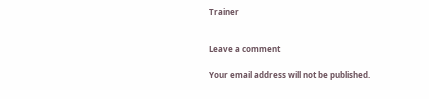Trainer


Leave a comment

Your email address will not be published.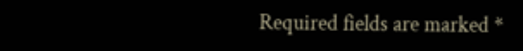Required fields are marked *